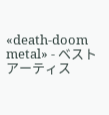«death-doom metal» - ベストアーティス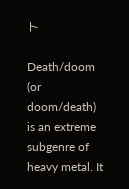ト

Death/doom (or doom/death) is an extreme subgenre of heavy metal. It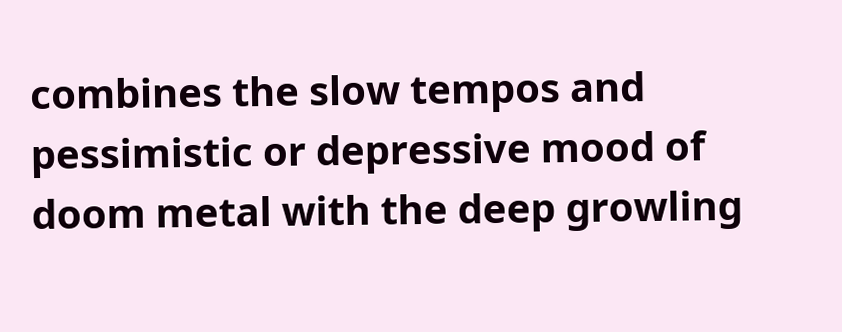combines the slow tempos and pessimistic or depressive mood of doom metal with the deep growling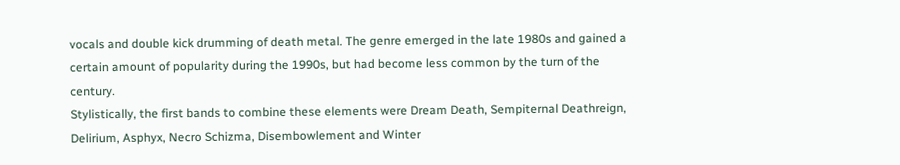vocals and double kick drumming of death metal. The genre emerged in the late 1980s and gained a certain amount of popularity during the 1990s, but had become less common by the turn of the century.
Stylistically, the first bands to combine these elements were Dream Death, Sempiternal Deathreign, Delirium, Asphyx, Necro Schizma, Disembowlement and Winter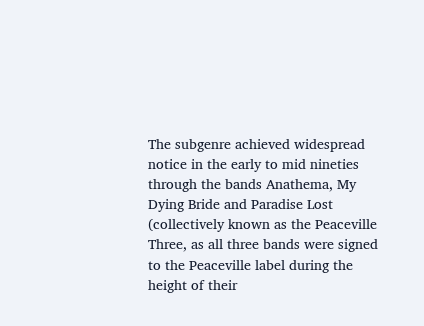The subgenre achieved widespread notice in the early to mid nineties through the bands Anathema, My Dying Bride and Paradise Lost (collectively known as the Peaceville Three, as all three bands were signed to the Peaceville label during the height of their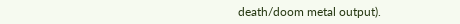death/doom metal output).